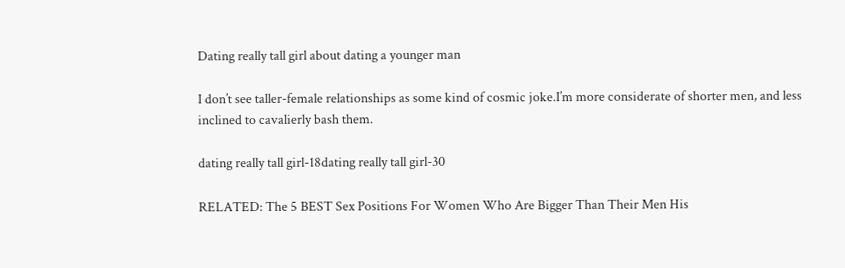Dating really tall girl about dating a younger man

I don’t see taller-female relationships as some kind of cosmic joke.I’m more considerate of shorter men, and less inclined to cavalierly bash them.

dating really tall girl-18dating really tall girl-30

RELATED: The 5 BEST Sex Positions For Women Who Are Bigger Than Their Men His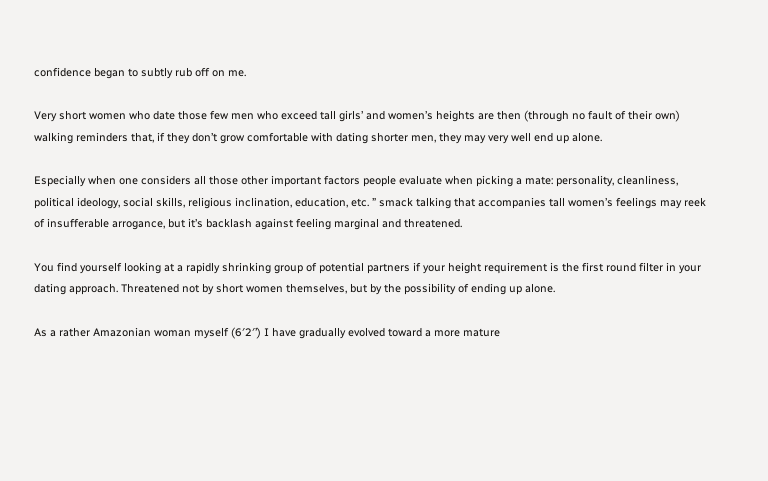confidence began to subtly rub off on me.

Very short women who date those few men who exceed tall girls’ and women’s heights are then (through no fault of their own) walking reminders that, if they don’t grow comfortable with dating shorter men, they may very well end up alone.

Especially when one considers all those other important factors people evaluate when picking a mate: personality, cleanliness, political ideology, social skills, religious inclination, education, etc. ” smack talking that accompanies tall women’s feelings may reek of insufferable arrogance, but it’s backlash against feeling marginal and threatened.

You find yourself looking at a rapidly shrinking group of potential partners if your height requirement is the first round filter in your dating approach. Threatened not by short women themselves, but by the possibility of ending up alone.

As a rather Amazonian woman myself (6′2′’) I have gradually evolved toward a more mature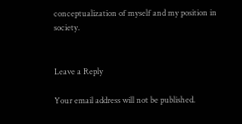conceptualization of myself and my position in society.


Leave a Reply

Your email address will not be published.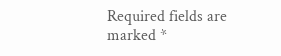Required fields are marked *